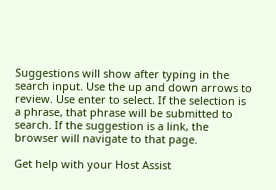Suggestions will show after typing in the search input. Use the up and down arrows to review. Use enter to select. If the selection is a phrase, that phrase will be submitted to search. If the suggestion is a link, the browser will navigate to that page.

Get help with your Host Assist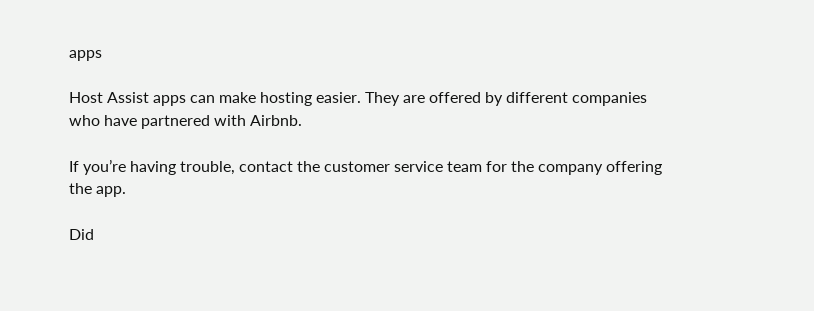apps

Host Assist apps can make hosting easier. They are offered by different companies who have partnered with Airbnb.

If you’re having trouble, contact the customer service team for the company offering the app.

Did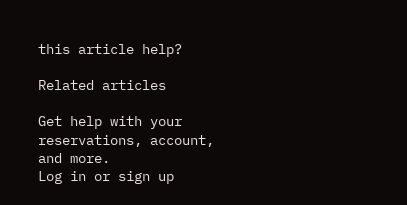this article help?

Related articles

Get help with your reservations, account, and more.
Log in or sign up